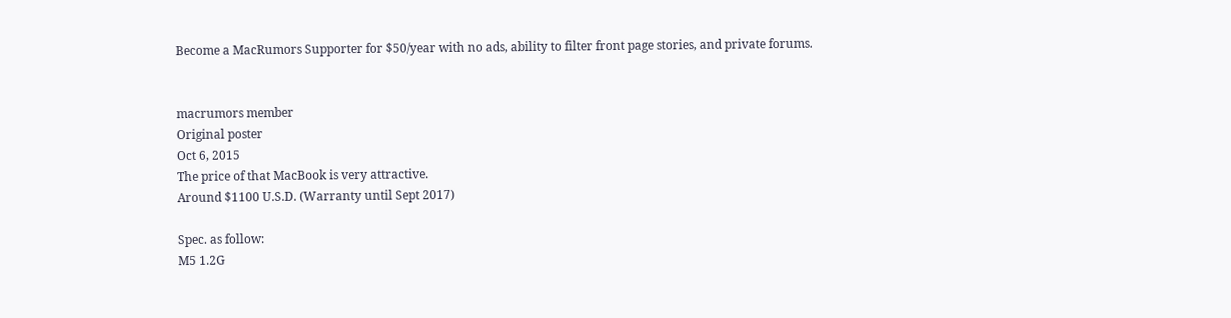Become a MacRumors Supporter for $50/year with no ads, ability to filter front page stories, and private forums.


macrumors member
Original poster
Oct 6, 2015
The price of that MacBook is very attractive.
Around $1100 U.S.D. (Warranty until Sept 2017)

Spec. as follow:
M5 1.2G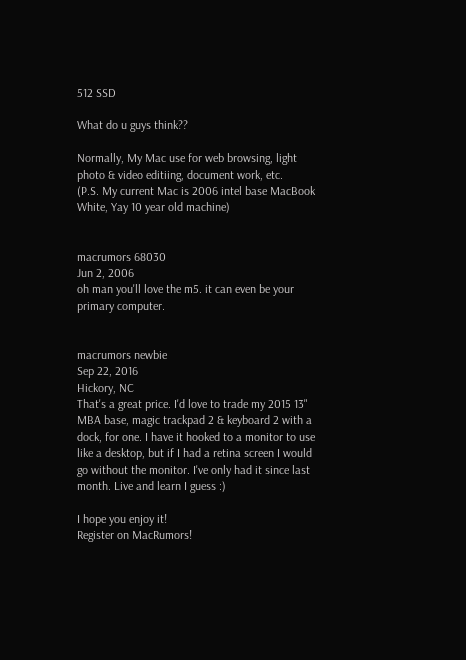512 SSD

What do u guys think??

Normally, My Mac use for web browsing, light photo & video editiing, document work, etc.
(P.S. My current Mac is 2006 intel base MacBook White, Yay 10 year old machine)


macrumors 68030
Jun 2, 2006
oh man you'll love the m5. it can even be your primary computer.


macrumors newbie
Sep 22, 2016
Hickory, NC
That's a great price. I'd love to trade my 2015 13" MBA base, magic trackpad 2 & keyboard 2 with a dock, for one. I have it hooked to a monitor to use like a desktop, but if I had a retina screen I would go without the monitor. I've only had it since last month. Live and learn I guess :)

I hope you enjoy it!
Register on MacRumors!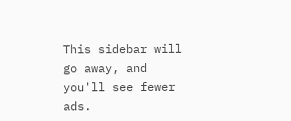This sidebar will go away, and you'll see fewer ads.